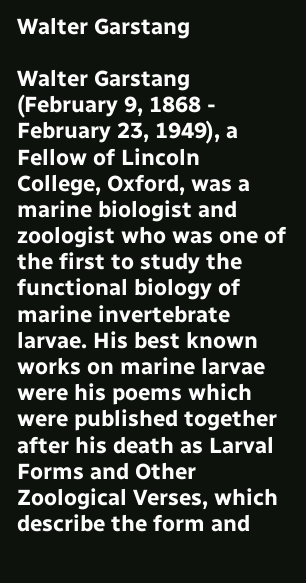Walter Garstang

Walter Garstang (February 9, 1868 - February 23, 1949), a Fellow of Lincoln College, Oxford, was a marine biologist and zoologist who was one of the first to study the functional biology of marine invertebrate larvae. His best known works on marine larvae were his poems which were published together after his death as Larval Forms and Other Zoological Verses, which describe the form and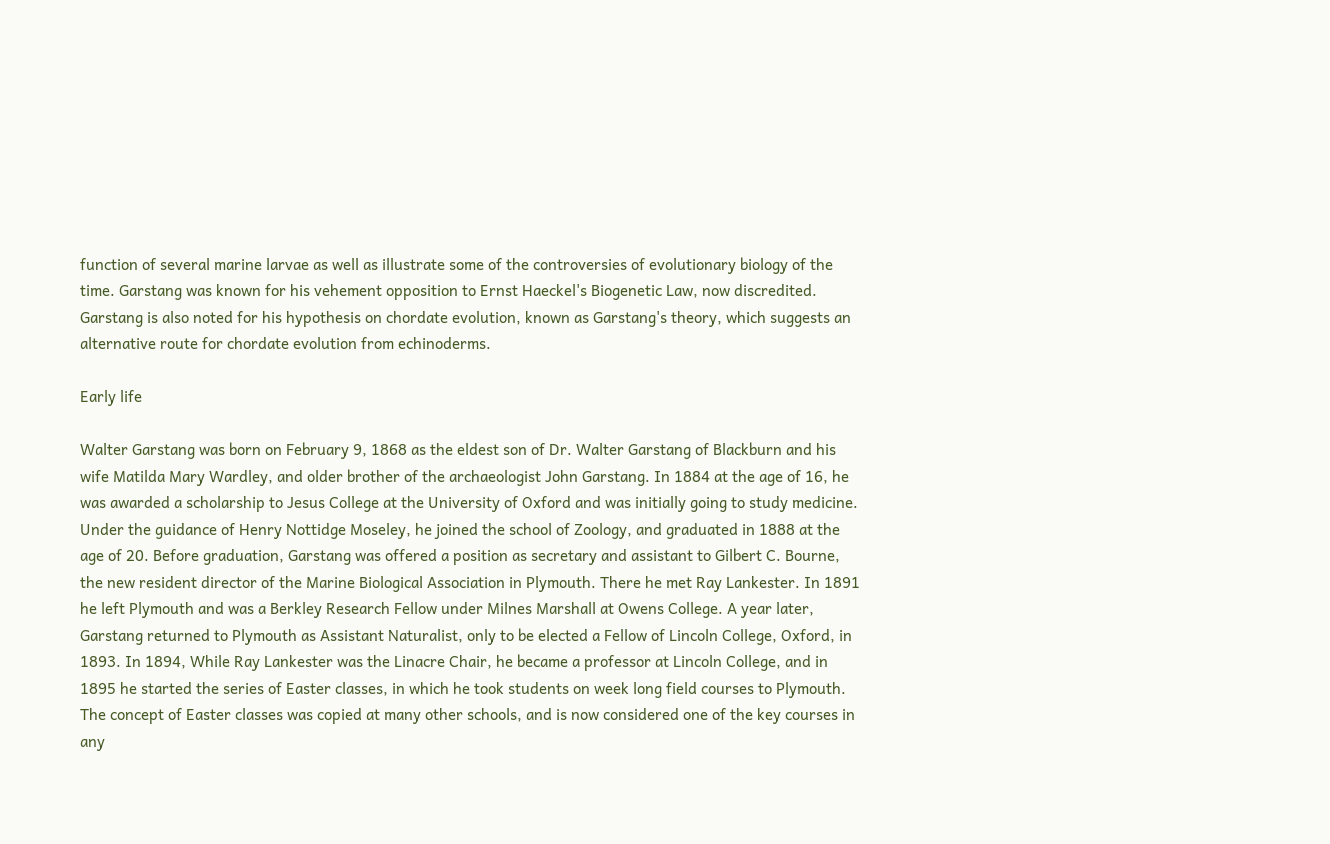function of several marine larvae as well as illustrate some of the controversies of evolutionary biology of the time. Garstang was known for his vehement opposition to Ernst Haeckel's Biogenetic Law, now discredited. Garstang is also noted for his hypothesis on chordate evolution, known as Garstang's theory, which suggests an alternative route for chordate evolution from echinoderms.

Early life

Walter Garstang was born on February 9, 1868 as the eldest son of Dr. Walter Garstang of Blackburn and his wife Matilda Mary Wardley, and older brother of the archaeologist John Garstang. In 1884 at the age of 16, he was awarded a scholarship to Jesus College at the University of Oxford and was initially going to study medicine. Under the guidance of Henry Nottidge Moseley, he joined the school of Zoology, and graduated in 1888 at the age of 20. Before graduation, Garstang was offered a position as secretary and assistant to Gilbert C. Bourne, the new resident director of the Marine Biological Association in Plymouth. There he met Ray Lankester. In 1891 he left Plymouth and was a Berkley Research Fellow under Milnes Marshall at Owens College. A year later, Garstang returned to Plymouth as Assistant Naturalist, only to be elected a Fellow of Lincoln College, Oxford, in 1893. In 1894, While Ray Lankester was the Linacre Chair, he became a professor at Lincoln College, and in 1895 he started the series of Easter classes, in which he took students on week long field courses to Plymouth. The concept of Easter classes was copied at many other schools, and is now considered one of the key courses in any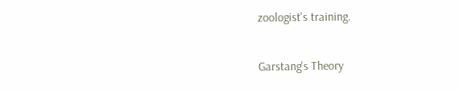zoologist's training.

Garstang's Theory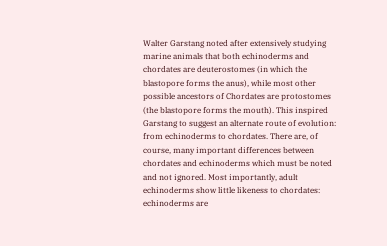Walter Garstang noted after extensively studying marine animals that both echinoderms and chordates are deuterostomes (in which the blastopore forms the anus), while most other possible ancestors of Chordates are protostomes (the blastopore forms the mouth). This inspired Garstang to suggest an alternate route of evolution: from echinoderms to chordates. There are, of course, many important differences between chordates and echinoderms which must be noted and not ignored. Most importantly, adult echinoderms show little likeness to chordates: echinoderms are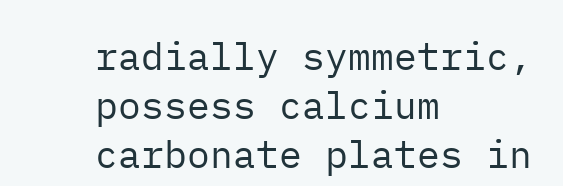radially symmetric, possess calcium carbonate plates in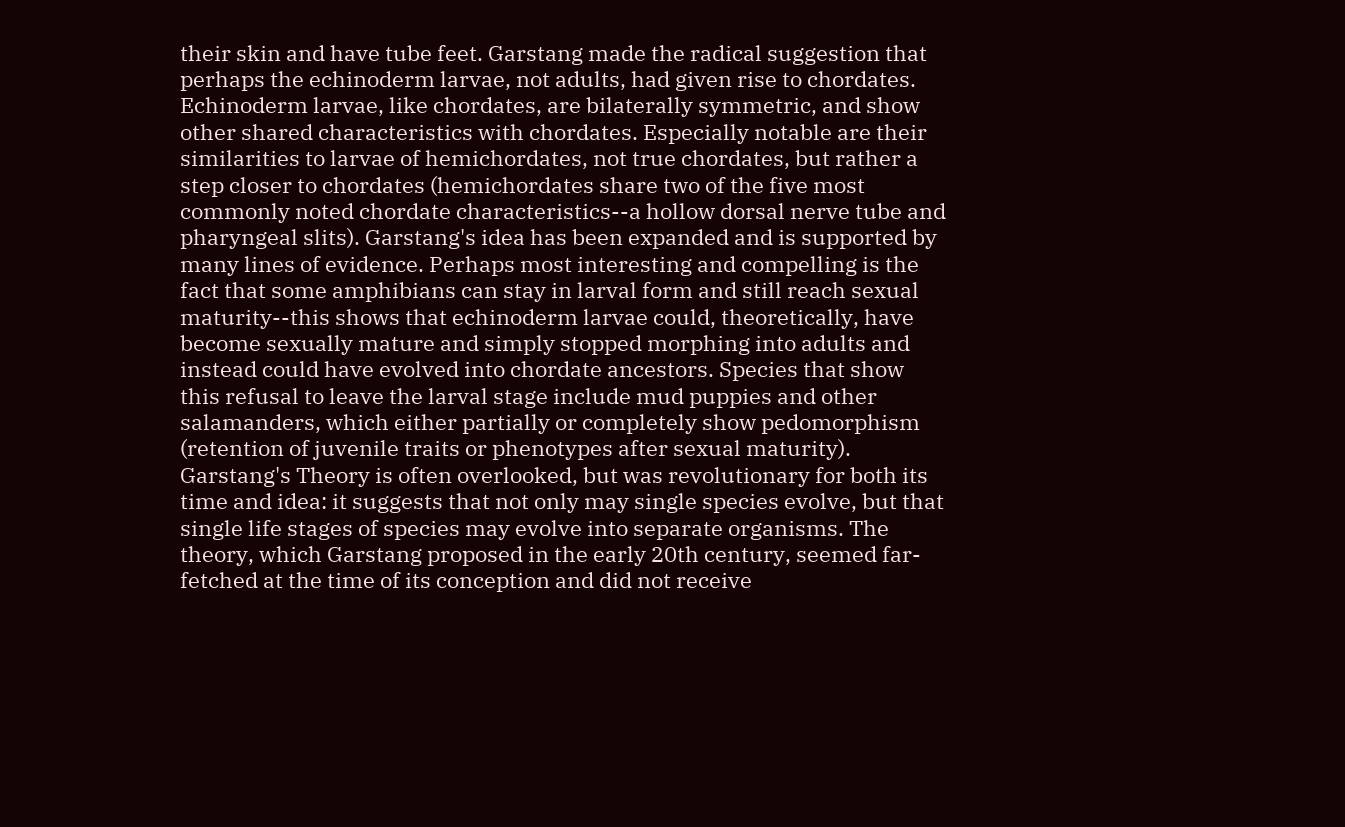their skin and have tube feet. Garstang made the radical suggestion that perhaps the echinoderm larvae, not adults, had given rise to chordates. Echinoderm larvae, like chordates, are bilaterally symmetric, and show other shared characteristics with chordates. Especially notable are their similarities to larvae of hemichordates, not true chordates, but rather a step closer to chordates (hemichordates share two of the five most commonly noted chordate characteristics--a hollow dorsal nerve tube and pharyngeal slits). Garstang's idea has been expanded and is supported by many lines of evidence. Perhaps most interesting and compelling is the fact that some amphibians can stay in larval form and still reach sexual maturity--this shows that echinoderm larvae could, theoretically, have become sexually mature and simply stopped morphing into adults and instead could have evolved into chordate ancestors. Species that show this refusal to leave the larval stage include mud puppies and other salamanders, which either partially or completely show pedomorphism (retention of juvenile traits or phenotypes after sexual maturity). Garstang's Theory is often overlooked, but was revolutionary for both its time and idea: it suggests that not only may single species evolve, but that single life stages of species may evolve into separate organisms. The theory, which Garstang proposed in the early 20th century, seemed far-fetched at the time of its conception and did not receive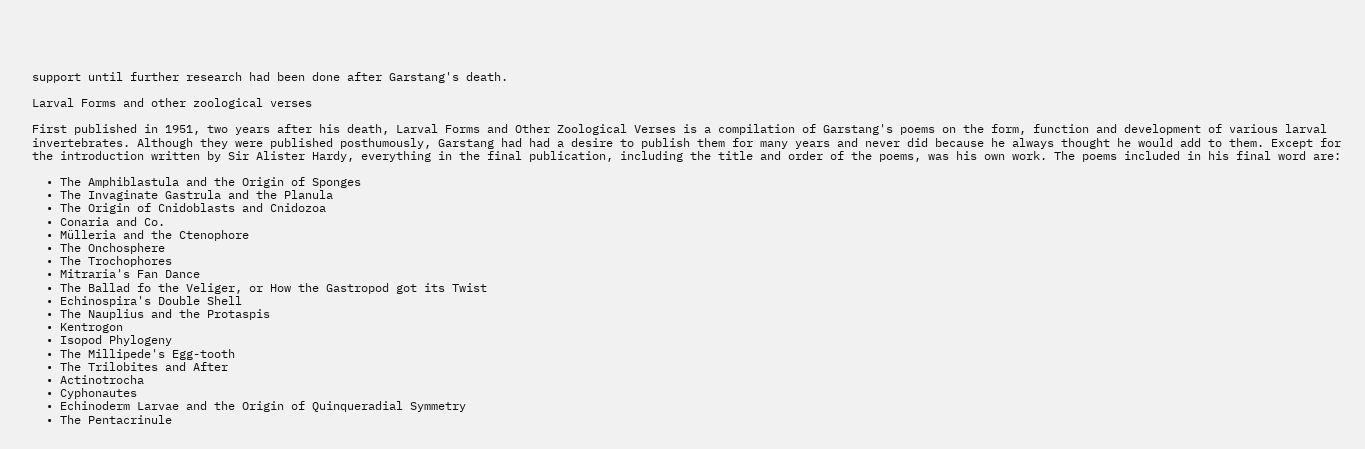support until further research had been done after Garstang's death.

Larval Forms and other zoological verses

First published in 1951, two years after his death, Larval Forms and Other Zoological Verses is a compilation of Garstang's poems on the form, function and development of various larval invertebrates. Although they were published posthumously, Garstang had had a desire to publish them for many years and never did because he always thought he would add to them. Except for the introduction written by Sir Alister Hardy, everything in the final publication, including the title and order of the poems, was his own work. The poems included in his final word are:

  • The Amphiblastula and the Origin of Sponges
  • The Invaginate Gastrula and the Planula
  • The Origin of Cnidoblasts and Cnidozoa
  • Conaria and Co.
  • Mülleria and the Ctenophore
  • The Onchosphere
  • The Trochophores
  • Mitraria's Fan Dance
  • The Ballad fo the Veliger, or How the Gastropod got its Twist
  • Echinospira's Double Shell
  • The Nauplius and the Protaspis
  • Kentrogon
  • Isopod Phylogeny
  • The Millipede's Egg-tooth
  • The Trilobites and After
  • Actinotrocha
  • Cyphonautes
  • Echinoderm Larvae and the Origin of Quinqueradial Symmetry
  • The Pentacrinule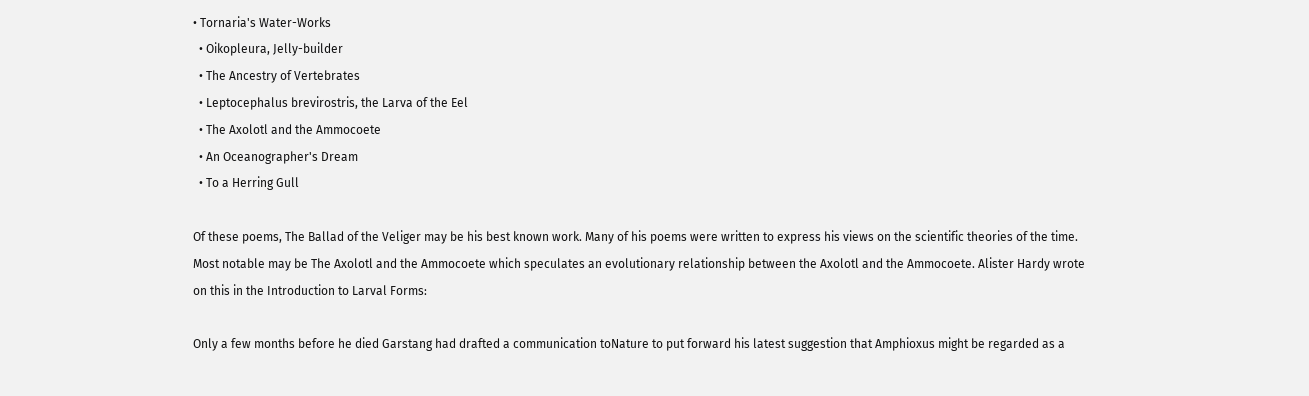• Tornaria's Water-Works
  • Oikopleura, Jelly-builder
  • The Ancestry of Vertebrates
  • Leptocephalus brevirostris, the Larva of the Eel
  • The Axolotl and the Ammocoete
  • An Oceanographer's Dream
  • To a Herring Gull

Of these poems, The Ballad of the Veliger may be his best known work. Many of his poems were written to express his views on the scientific theories of the time. Most notable may be The Axolotl and the Ammocoete which speculates an evolutionary relationship between the Axolotl and the Ammocoete. Alister Hardy wrote on this in the Introduction to Larval Forms:

Only a few months before he died Garstang had drafted a communication toNature to put forward his latest suggestion that Amphioxus might be regarded as a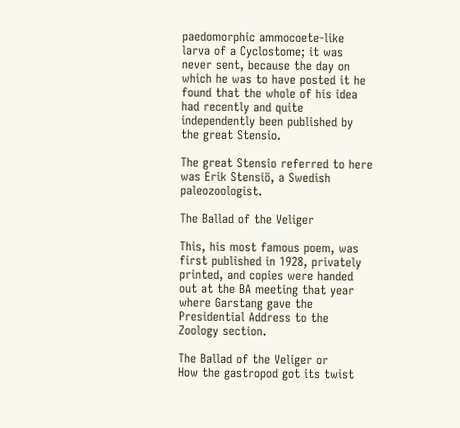paedomorphic ammocoete-like larva of a Cyclostome; it was never sent, because the day on which he was to have posted it he found that the whole of his idea had recently and quite independently been published by the great Stensio.

The great Stensio referred to here was Erik Stensiö, a Swedish paleozoologist.

The Ballad of the Veliger

This, his most famous poem, was first published in 1928, privately printed, and copies were handed out at the BA meeting that year where Garstang gave the Presidential Address to the Zoology section.

The Ballad of the Veliger or
How the gastropod got its twist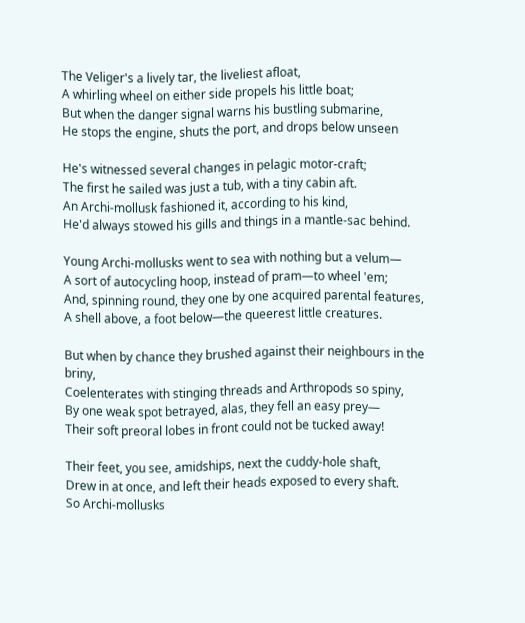The Veliger's a lively tar, the liveliest afloat,
A whirling wheel on either side propels his little boat;
But when the danger signal warns his bustling submarine,
He stops the engine, shuts the port, and drops below unseen

He's witnessed several changes in pelagic motor-craft;
The first he sailed was just a tub, with a tiny cabin aft.
An Archi-mollusk fashioned it, according to his kind,
He'd always stowed his gills and things in a mantle-sac behind.

Young Archi-mollusks went to sea with nothing but a velum—
A sort of autocycling hoop, instead of pram—to wheel 'em;
And, spinning round, they one by one acquired parental features,
A shell above, a foot below—the queerest little creatures.

But when by chance they brushed against their neighbours in the briny,
Coelenterates with stinging threads and Arthropods so spiny,
By one weak spot betrayed, alas, they fell an easy prey—
Their soft preoral lobes in front could not be tucked away!

Their feet, you see, amidships, next the cuddy-hole shaft,
Drew in at once, and left their heads exposed to every shaft.
So Archi-mollusks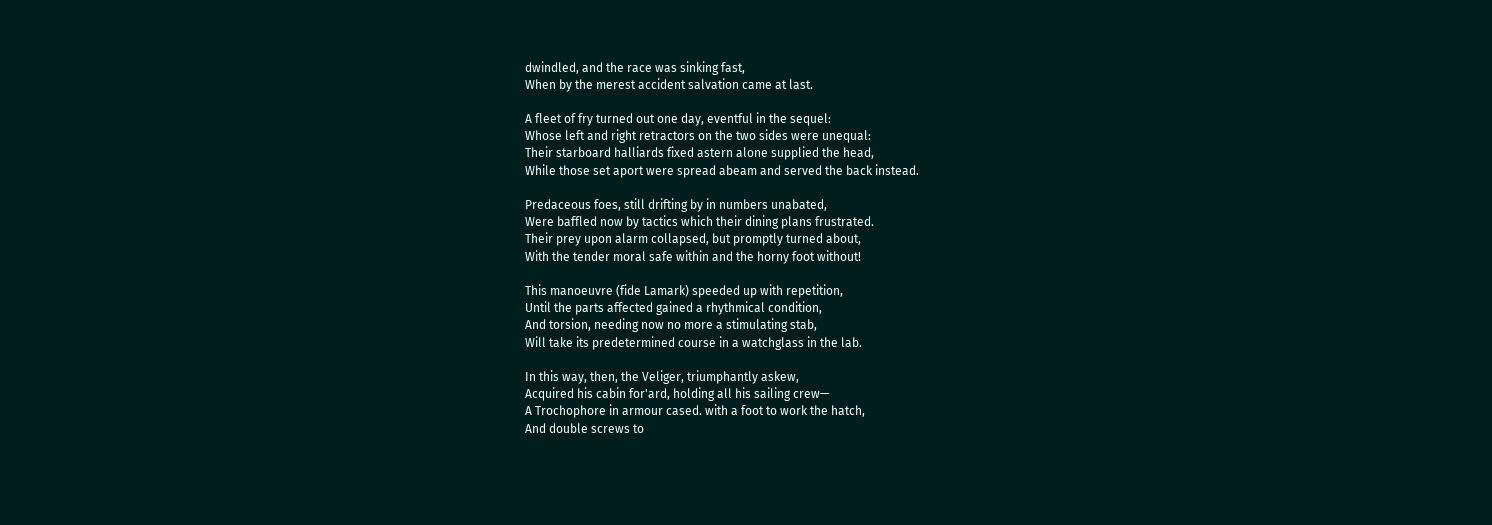dwindled, and the race was sinking fast,
When by the merest accident salvation came at last.

A fleet of fry turned out one day, eventful in the sequel:
Whose left and right retractors on the two sides were unequal:
Their starboard halliards fixed astern alone supplied the head,
While those set aport were spread abeam and served the back instead.

Predaceous foes, still drifting by in numbers unabated,
Were baffled now by tactics which their dining plans frustrated.
Their prey upon alarm collapsed, but promptly turned about,
With the tender moral safe within and the horny foot without!

This manoeuvre (fide Lamark) speeded up with repetition,
Until the parts affected gained a rhythmical condition,
And torsion, needing now no more a stimulating stab,
Will take its predetermined course in a watchglass in the lab.

In this way, then, the Veliger, triumphantly askew,
Acquired his cabin for'ard, holding all his sailing crew—
A Trochophore in armour cased. with a foot to work the hatch,
And double screws to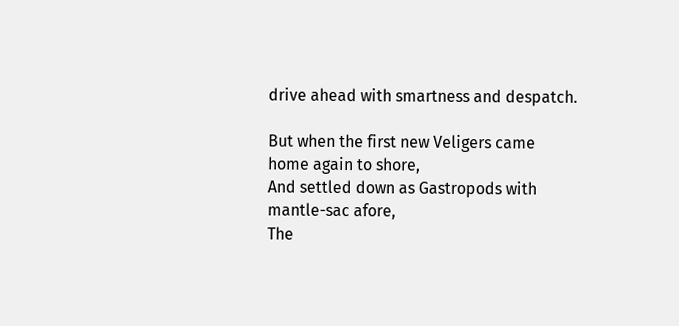drive ahead with smartness and despatch.

But when the first new Veligers came home again to shore,
And settled down as Gastropods with mantle-sac afore,
The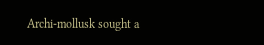Archi-mollusk sought a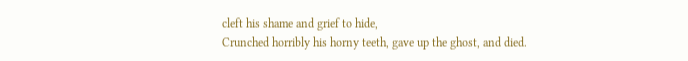cleft his shame and grief to hide,
Crunched horribly his horny teeth, gave up the ghost, and died.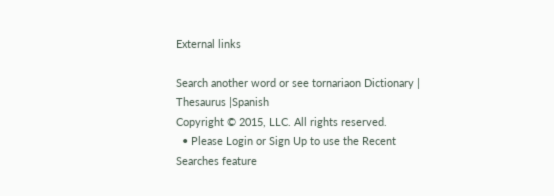External links

Search another word or see tornariaon Dictionary | Thesaurus |Spanish
Copyright © 2015, LLC. All rights reserved.
  • Please Login or Sign Up to use the Recent Searches feature